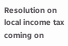Resolution on local income tax coming on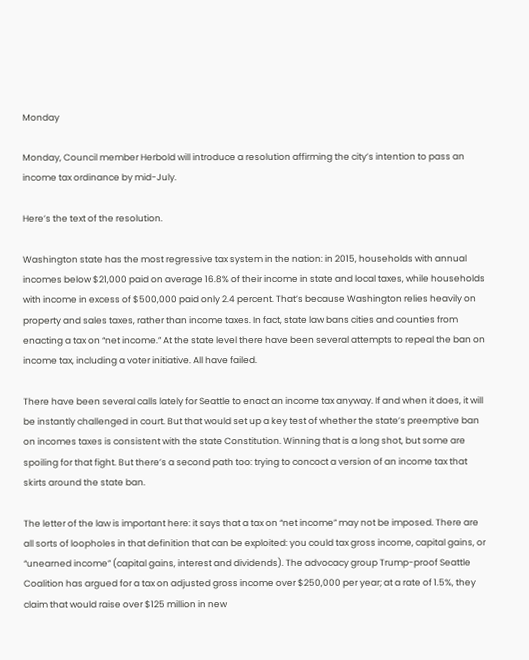Monday

Monday, Council member Herbold will introduce a resolution affirming the city’s intention to pass an income tax ordinance by mid-July.

Here’s the text of the resolution.

Washington state has the most regressive tax system in the nation: in 2015, households with annual incomes below $21,000 paid on average 16.8% of their income in state and local taxes, while households with income in excess of $500,000 paid only 2.4 percent. That’s because Washington relies heavily on property and sales taxes, rather than income taxes. In fact, state law bans cities and counties from enacting a tax on “net income.” At the state level there have been several attempts to repeal the ban on income tax, including a voter initiative. All have failed.

There have been several calls lately for Seattle to enact an income tax anyway. If and when it does, it will be instantly challenged in court. But that would set up a key test of whether the state’s preemptive ban on incomes taxes is consistent with the state Constitution. Winning that is a long shot, but some are spoiling for that fight. But there’s a second path too: trying to concoct a version of an income tax that skirts around the state ban.

The letter of the law is important here: it says that a tax on “net income” may not be imposed. There are all sorts of loopholes in that definition that can be exploited: you could tax gross income, capital gains, or “unearned income” (capital gains, interest and dividends). The advocacy group Trump-proof Seattle Coalition has argued for a tax on adjusted gross income over $250,000 per year; at a rate of 1.5%, they claim that would raise over $125 million in new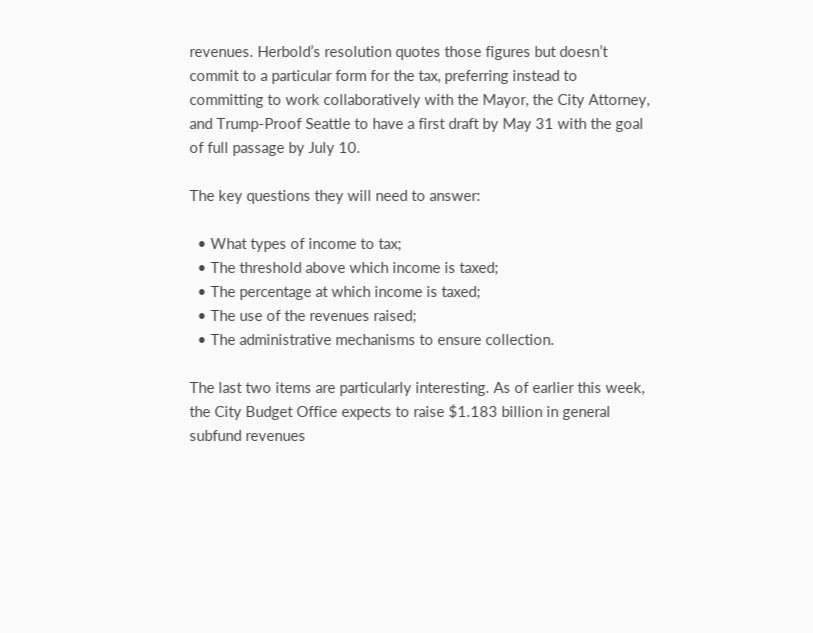revenues. Herbold’s resolution quotes those figures but doesn’t commit to a particular form for the tax, preferring instead to committing to work collaboratively with the Mayor, the City Attorney, and Trump-Proof Seattle to have a first draft by May 31 with the goal of full passage by July 10.

The key questions they will need to answer:

  • What types of income to tax;
  • The threshold above which income is taxed;
  • The percentage at which income is taxed;
  • The use of the revenues raised;
  • The administrative mechanisms to ensure collection.

The last two items are particularly interesting. As of earlier this week, the City Budget Office expects to raise $1.183 billion in general subfund revenues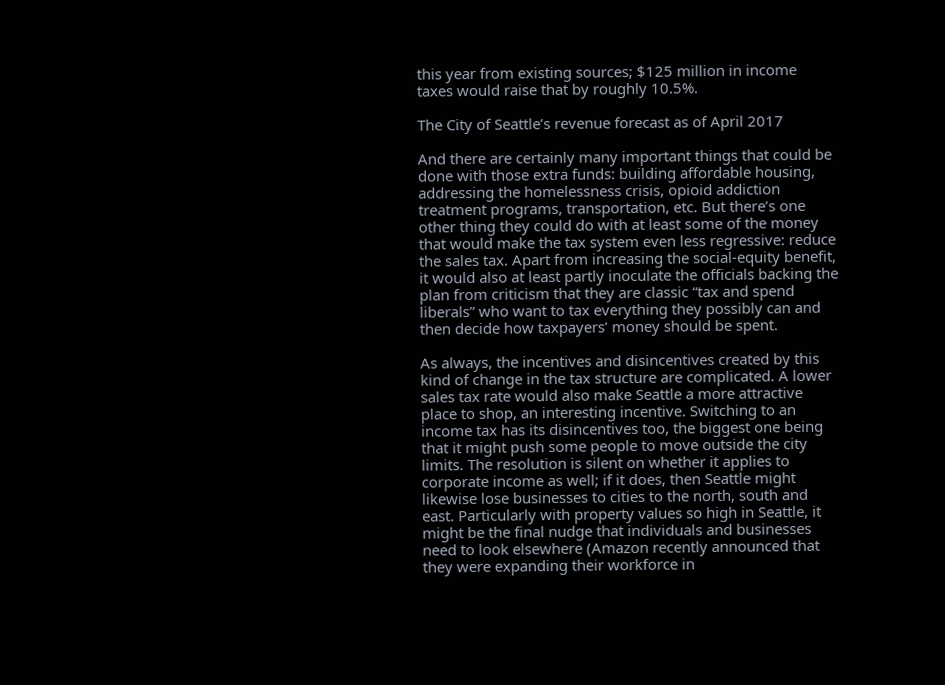this year from existing sources; $125 million in income taxes would raise that by roughly 10.5%.

The City of Seattle’s revenue forecast as of April 2017

And there are certainly many important things that could be done with those extra funds: building affordable housing, addressing the homelessness crisis, opioid addiction treatment programs, transportation, etc. But there’s one other thing they could do with at least some of the money that would make the tax system even less regressive: reduce the sales tax. Apart from increasing the social-equity benefit, it would also at least partly inoculate the officials backing the plan from criticism that they are classic “tax and spend liberals” who want to tax everything they possibly can and then decide how taxpayers’ money should be spent.

As always, the incentives and disincentives created by this kind of change in the tax structure are complicated. A lower sales tax rate would also make Seattle a more attractive place to shop, an interesting incentive. Switching to an income tax has its disincentives too, the biggest one being that it might push some people to move outside the city limits. The resolution is silent on whether it applies to corporate income as well; if it does, then Seattle might likewise lose businesses to cities to the north, south and east. Particularly with property values so high in Seattle, it might be the final nudge that individuals and businesses need to look elsewhere (Amazon recently announced that they were expanding their workforce in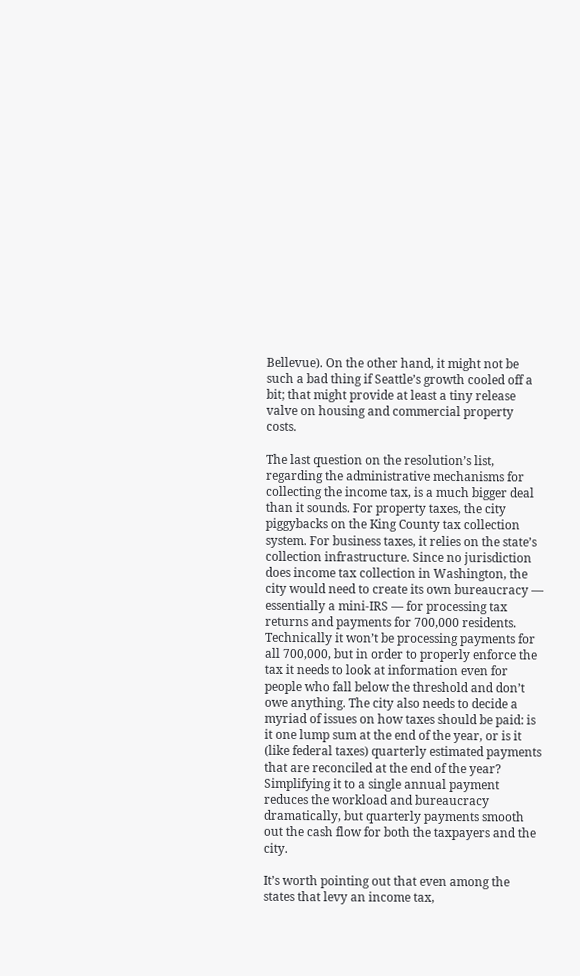Bellevue). On the other hand, it might not be such a bad thing if Seattle’s growth cooled off a bit; that might provide at least a tiny release valve on housing and commercial property costs.

The last question on the resolution’s list, regarding the administrative mechanisms for collecting the income tax, is a much bigger deal than it sounds. For property taxes, the city piggybacks on the King County tax collection system. For business taxes, it relies on the state’s collection infrastructure. Since no jurisdiction does income tax collection in Washington, the city would need to create its own bureaucracy — essentially a mini-IRS — for processing tax returns and payments for 700,000 residents. Technically it won’t be processing payments for all 700,000, but in order to properly enforce the tax it needs to look at information even for people who fall below the threshold and don’t owe anything. The city also needs to decide a myriad of issues on how taxes should be paid: is it one lump sum at the end of the year, or is it (like federal taxes) quarterly estimated payments that are reconciled at the end of the year? Simplifying it to a single annual payment reduces the workload and bureaucracy dramatically, but quarterly payments smooth out the cash flow for both the taxpayers and the city.

It’s worth pointing out that even among the states that levy an income tax,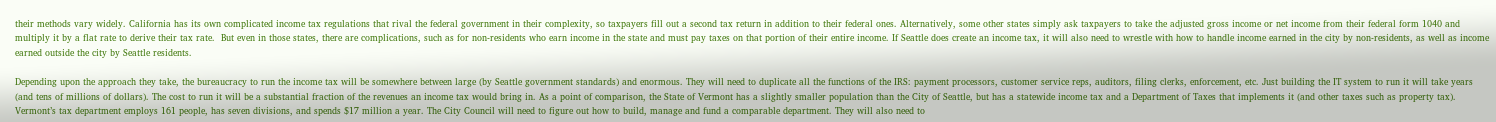their methods vary widely. California has its own complicated income tax regulations that rival the federal government in their complexity, so taxpayers fill out a second tax return in addition to their federal ones. Alternatively, some other states simply ask taxpayers to take the adjusted gross income or net income from their federal form 1040 and multiply it by a flat rate to derive their tax rate.  But even in those states, there are complications, such as for non-residents who earn income in the state and must pay taxes on that portion of their entire income. If Seattle does create an income tax, it will also need to wrestle with how to handle income earned in the city by non-residents, as well as income earned outside the city by Seattle residents.

Depending upon the approach they take, the bureaucracy to run the income tax will be somewhere between large (by Seattle government standards) and enormous. They will need to duplicate all the functions of the IRS: payment processors, customer service reps, auditors, filing clerks, enforcement, etc. Just building the IT system to run it will take years (and tens of millions of dollars). The cost to run it will be a substantial fraction of the revenues an income tax would bring in. As a point of comparison, the State of Vermont has a slightly smaller population than the City of Seattle, but has a statewide income tax and a Department of Taxes that implements it (and other taxes such as property tax). Vermont’s tax department employs 161 people, has seven divisions, and spends $17 million a year. The City Council will need to figure out how to build, manage and fund a comparable department. They will also need to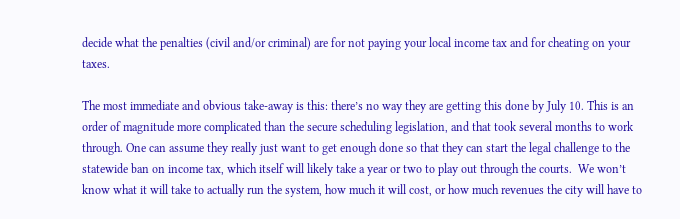decide what the penalties (civil and/or criminal) are for not paying your local income tax and for cheating on your taxes.

The most immediate and obvious take-away is this: there’s no way they are getting this done by July 10. This is an order of magnitude more complicated than the secure scheduling legislation, and that took several months to work through. One can assume they really just want to get enough done so that they can start the legal challenge to the statewide ban on income tax, which itself will likely take a year or two to play out through the courts.  We won’t know what it will take to actually run the system, how much it will cost, or how much revenues the city will have to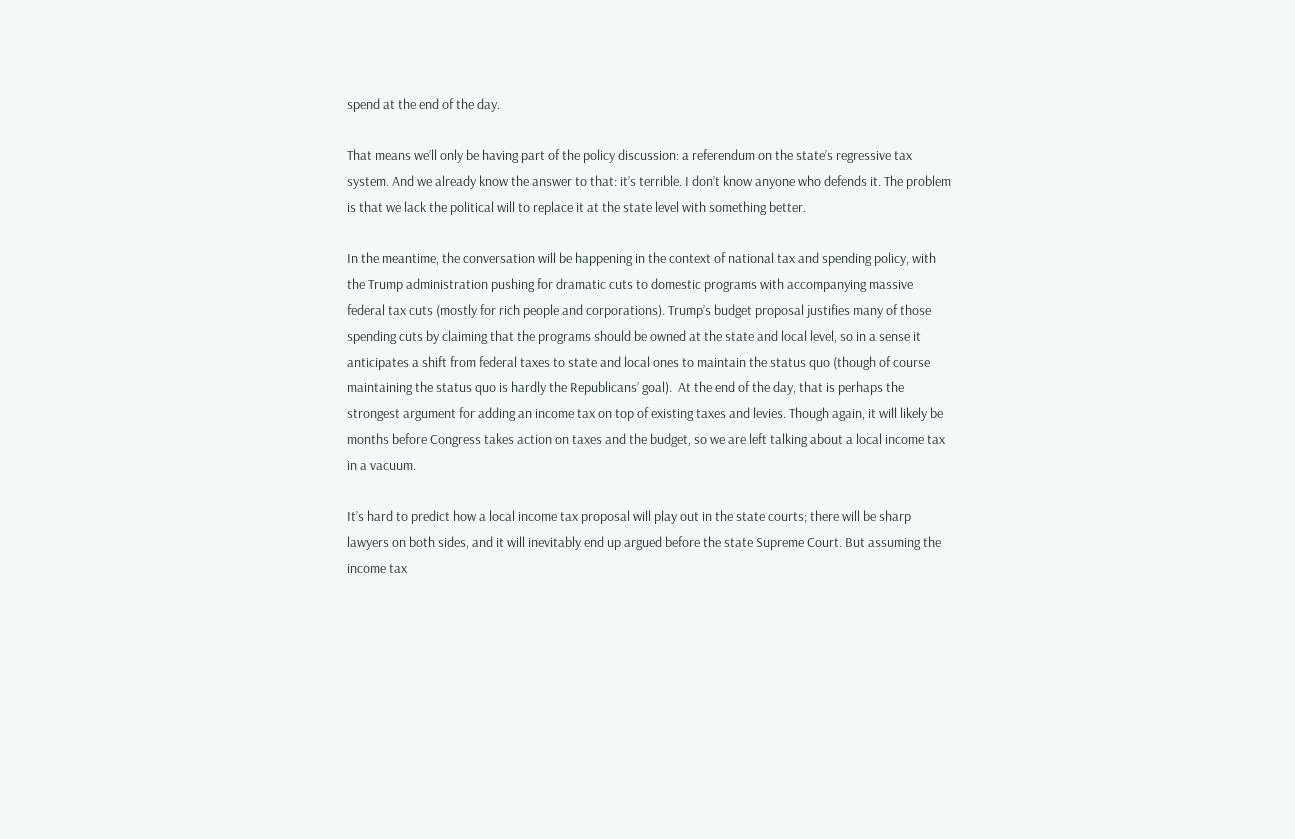spend at the end of the day.

That means we’ll only be having part of the policy discussion: a referendum on the state’s regressive tax system. And we already know the answer to that: it’s terrible. I don’t know anyone who defends it. The problem is that we lack the political will to replace it at the state level with something better.

In the meantime, the conversation will be happening in the context of national tax and spending policy, with the Trump administration pushing for dramatic cuts to domestic programs with accompanying massive federal tax cuts (mostly for rich people and corporations). Trump’s budget proposal justifies many of those spending cuts by claiming that the programs should be owned at the state and local level, so in a sense it anticipates a shift from federal taxes to state and local ones to maintain the status quo (though of course maintaining the status quo is hardly the Republicans’ goal).  At the end of the day, that is perhaps the strongest argument for adding an income tax on top of existing taxes and levies. Though again, it will likely be months before Congress takes action on taxes and the budget, so we are left talking about a local income tax in a vacuum.

It’s hard to predict how a local income tax proposal will play out in the state courts; there will be sharp lawyers on both sides, and it will inevitably end up argued before the state Supreme Court. But assuming the income tax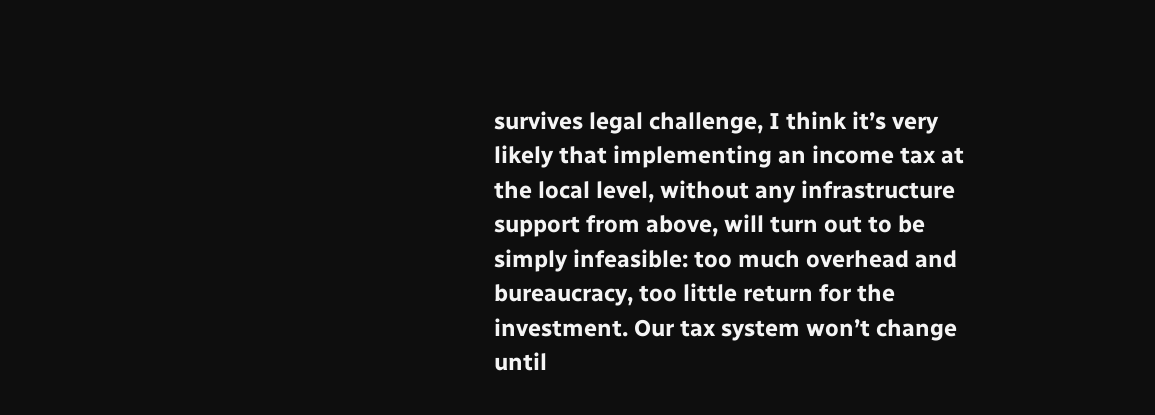survives legal challenge, I think it’s very likely that implementing an income tax at the local level, without any infrastructure support from above, will turn out to be simply infeasible: too much overhead and bureaucracy, too little return for the investment. Our tax system won’t change until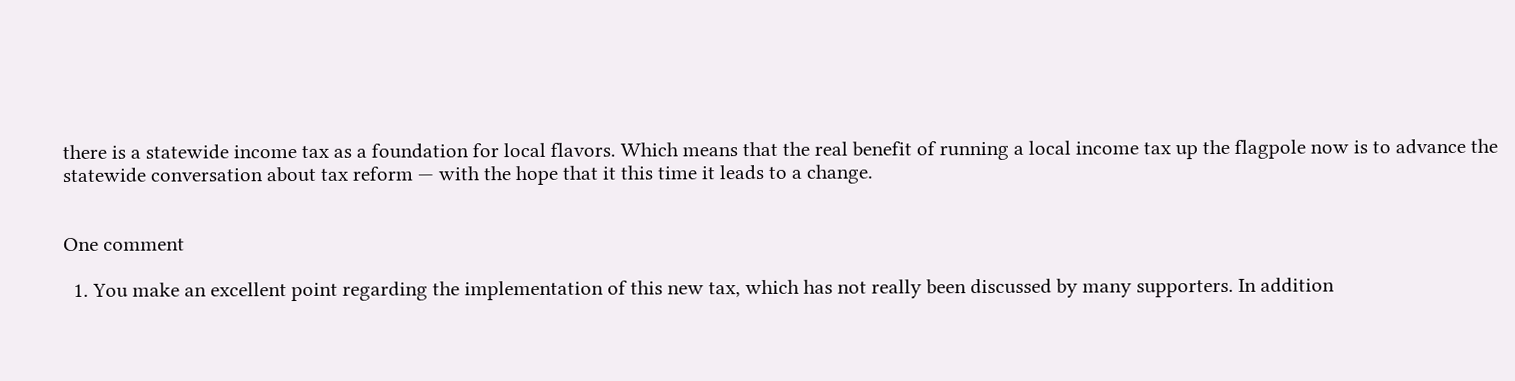there is a statewide income tax as a foundation for local flavors. Which means that the real benefit of running a local income tax up the flagpole now is to advance the statewide conversation about tax reform — with the hope that it this time it leads to a change.


One comment

  1. You make an excellent point regarding the implementation of this new tax, which has not really been discussed by many supporters. In addition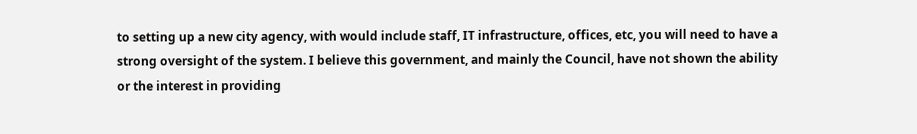to setting up a new city agency, with would include staff, IT infrastructure, offices, etc, you will need to have a strong oversight of the system. I believe this government, and mainly the Council, have not shown the ability or the interest in providing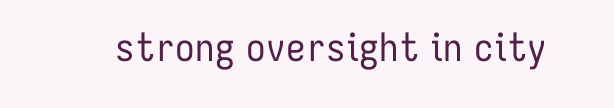strong oversight in city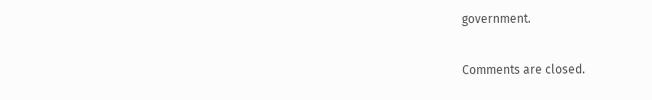government.

Comments are closed.